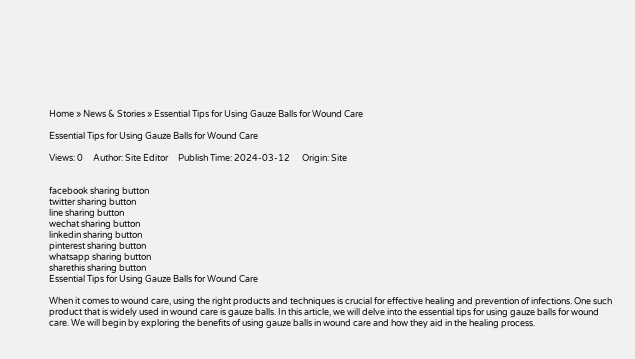Home » News & Stories » Essential Tips for Using Gauze Balls for Wound Care

Essential Tips for Using Gauze Balls for Wound Care

Views: 0     Author: Site Editor     Publish Time: 2024-03-12      Origin: Site


facebook sharing button
twitter sharing button
line sharing button
wechat sharing button
linkedin sharing button
pinterest sharing button
whatsapp sharing button
sharethis sharing button
Essential Tips for Using Gauze Balls for Wound Care

When it comes to wound care, using the right products and techniques is crucial for effective healing and prevention of infections. One such product that is widely used in wound care is gauze balls. In this article, we will delve into the essential tips for using gauze balls for wound care. We will begin by exploring the benefits of using gauze balls in wound care and how they aid in the healing process.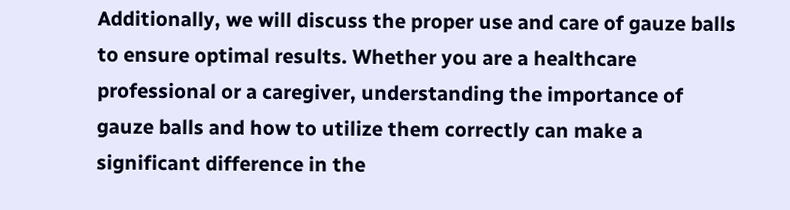Additionally, we will discuss the proper use and care of gauze balls to ensure optimal results. Whether you are a healthcare professional or a caregiver, understanding the importance of gauze balls and how to utilize them correctly can make a significant difference in the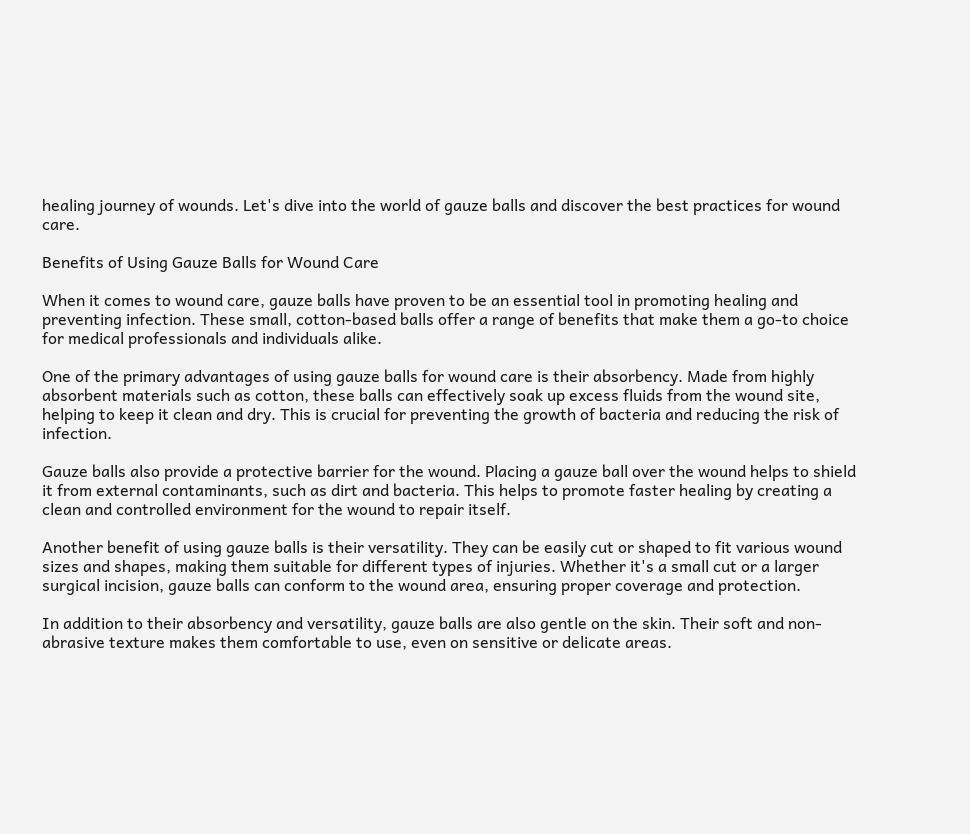healing journey of wounds. Let's dive into the world of gauze balls and discover the best practices for wound care.

Benefits of Using Gauze Balls for Wound Care

When it comes to wound care, gauze balls have proven to be an essential tool in promoting healing and preventing infection. These small, cotton-based balls offer a range of benefits that make them a go-to choice for medical professionals and individuals alike.

One of the primary advantages of using gauze balls for wound care is their absorbency. Made from highly absorbent materials such as cotton, these balls can effectively soak up excess fluids from the wound site, helping to keep it clean and dry. This is crucial for preventing the growth of bacteria and reducing the risk of infection.

Gauze balls also provide a protective barrier for the wound. Placing a gauze ball over the wound helps to shield it from external contaminants, such as dirt and bacteria. This helps to promote faster healing by creating a clean and controlled environment for the wound to repair itself.

Another benefit of using gauze balls is their versatility. They can be easily cut or shaped to fit various wound sizes and shapes, making them suitable for different types of injuries. Whether it's a small cut or a larger surgical incision, gauze balls can conform to the wound area, ensuring proper coverage and protection.

In addition to their absorbency and versatility, gauze balls are also gentle on the skin. Their soft and non-abrasive texture makes them comfortable to use, even on sensitive or delicate areas.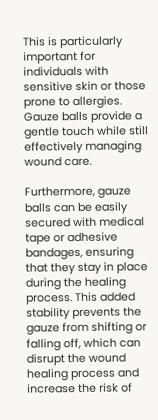This is particularly important for individuals with sensitive skin or those prone to allergies. Gauze balls provide a gentle touch while still effectively managing wound care.

Furthermore, gauze balls can be easily secured with medical tape or adhesive bandages, ensuring that they stay in place during the healing process. This added stability prevents the gauze from shifting or falling off, which can disrupt the wound healing process and increase the risk of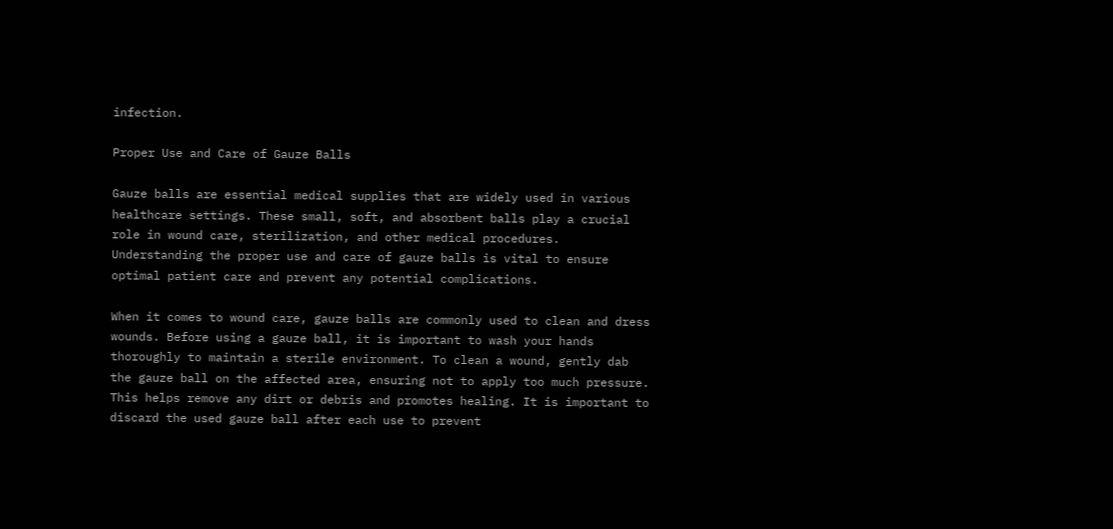infection.

Proper Use and Care of Gauze Balls

Gauze balls are essential medical supplies that are widely used in various healthcare settings. These small, soft, and absorbent balls play a crucial role in wound care, sterilization, and other medical procedures. Understanding the proper use and care of gauze balls is vital to ensure optimal patient care and prevent any potential complications.

When it comes to wound care, gauze balls are commonly used to clean and dress wounds. Before using a gauze ball, it is important to wash your hands thoroughly to maintain a sterile environment. To clean a wound, gently dab the gauze ball on the affected area, ensuring not to apply too much pressure. This helps remove any dirt or debris and promotes healing. It is important to discard the used gauze ball after each use to prevent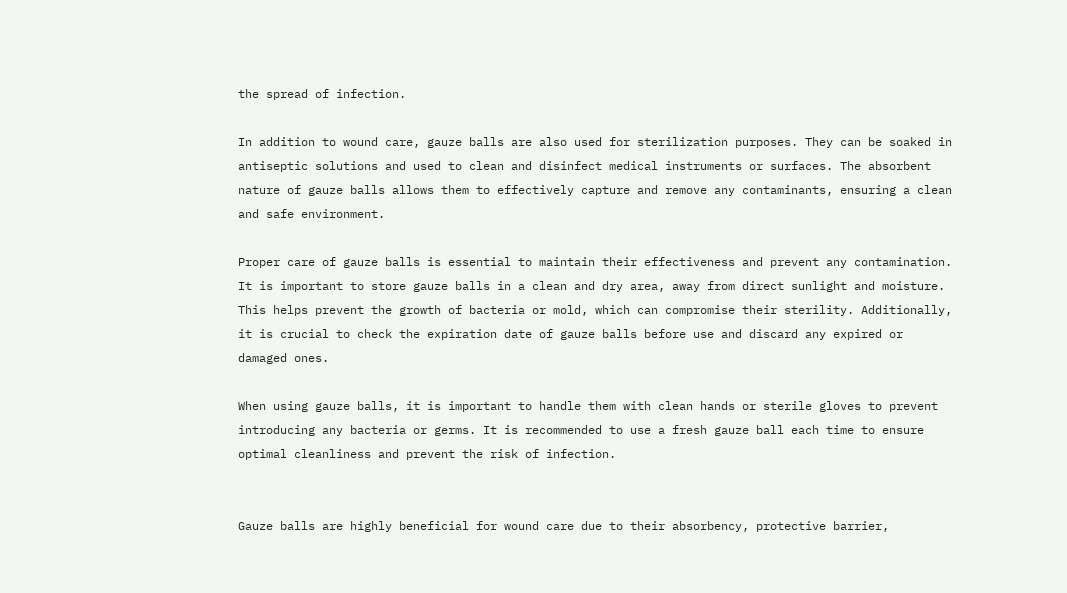the spread of infection.

In addition to wound care, gauze balls are also used for sterilization purposes. They can be soaked in antiseptic solutions and used to clean and disinfect medical instruments or surfaces. The absorbent nature of gauze balls allows them to effectively capture and remove any contaminants, ensuring a clean and safe environment.

Proper care of gauze balls is essential to maintain their effectiveness and prevent any contamination. It is important to store gauze balls in a clean and dry area, away from direct sunlight and moisture. This helps prevent the growth of bacteria or mold, which can compromise their sterility. Additionally, it is crucial to check the expiration date of gauze balls before use and discard any expired or damaged ones.

When using gauze balls, it is important to handle them with clean hands or sterile gloves to prevent introducing any bacteria or germs. It is recommended to use a fresh gauze ball each time to ensure optimal cleanliness and prevent the risk of infection.


Gauze balls are highly beneficial for wound care due to their absorbency, protective barrier,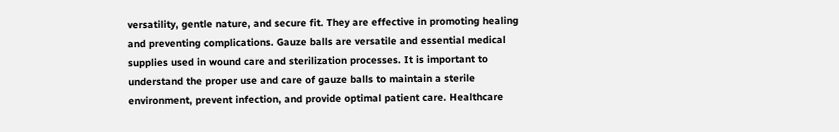versatility, gentle nature, and secure fit. They are effective in promoting healing and preventing complications. Gauze balls are versatile and essential medical supplies used in wound care and sterilization processes. It is important to understand the proper use and care of gauze balls to maintain a sterile environment, prevent infection, and provide optimal patient care. Healthcare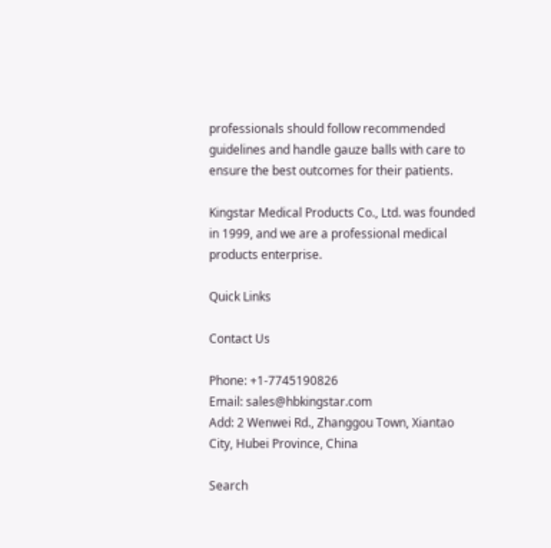professionals should follow recommended guidelines and handle gauze balls with care to ensure the best outcomes for their patients.

Kingstar Medical Products Co., Ltd. was founded in 1999, and we are a professional medical products enterprise.

Quick Links

Contact Us

Phone: +1-7745190826
Email: sales@hbkingstar.com
Add: 2 Wenwei Rd., Zhanggou Town, Xiantao City, Hubei Province, China

Search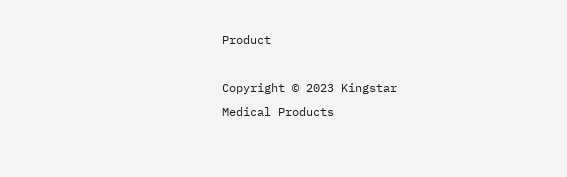Product

Copyright © 2023 Kingstar Medical Products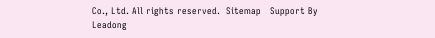Co., Ltd. All rights reserved.  Sitemap   Support By Leadong